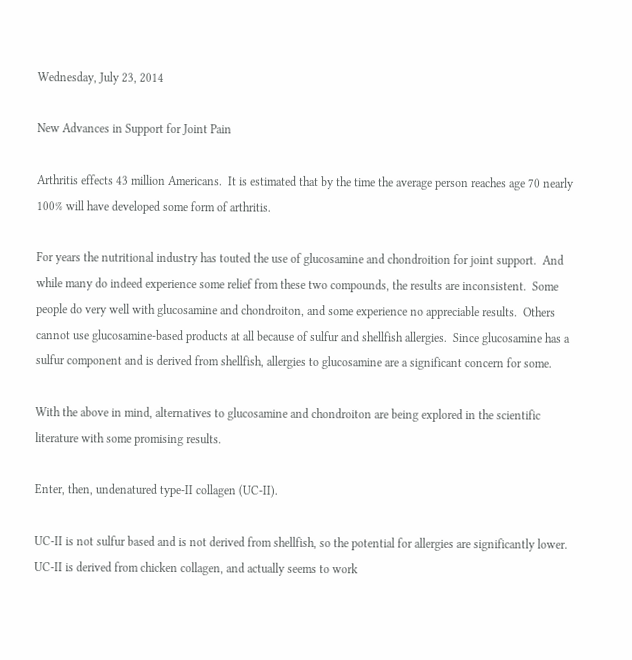Wednesday, July 23, 2014

New Advances in Support for Joint Pain

Arthritis effects 43 million Americans.  It is estimated that by the time the average person reaches age 70 nearly 100% will have developed some form of arthritis.

For years the nutritional industry has touted the use of glucosamine and chondroition for joint support.  And while many do indeed experience some relief from these two compounds, the results are inconsistent.  Some people do very well with glucosamine and chondroiton, and some experience no appreciable results.  Others cannot use glucosamine-based products at all because of sulfur and shellfish allergies.  Since glucosamine has a sulfur component and is derived from shellfish, allergies to glucosamine are a significant concern for some.

With the above in mind, alternatives to glucosamine and chondroiton are being explored in the scientific literature with some promising results.

Enter, then, undenatured type-II collagen (UC-II).

UC-II is not sulfur based and is not derived from shellfish, so the potential for allergies are significantly lower.  UC-II is derived from chicken collagen, and actually seems to work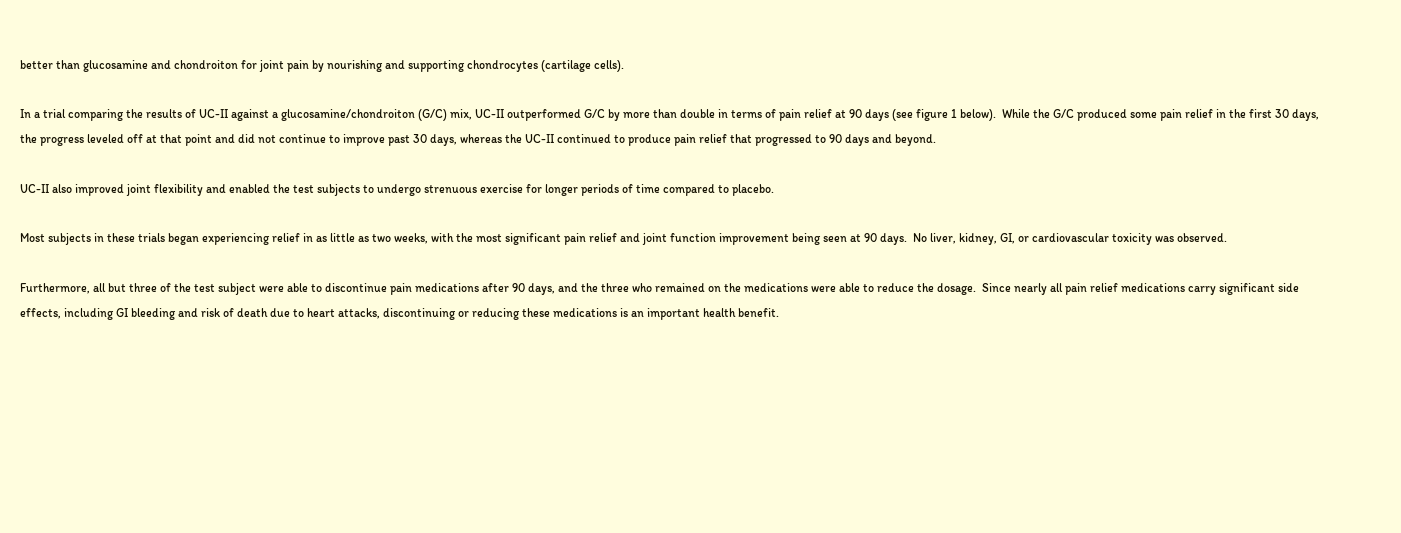better than glucosamine and chondroiton for joint pain by nourishing and supporting chondrocytes (cartilage cells).

In a trial comparing the results of UC-II against a glucosamine/chondroiton (G/C) mix, UC-II outperformed G/C by more than double in terms of pain relief at 90 days (see figure 1 below).  While the G/C produced some pain relief in the first 30 days, the progress leveled off at that point and did not continue to improve past 30 days, whereas the UC-II continued to produce pain relief that progressed to 90 days and beyond.

UC-II also improved joint flexibility and enabled the test subjects to undergo strenuous exercise for longer periods of time compared to placebo.

Most subjects in these trials began experiencing relief in as little as two weeks, with the most significant pain relief and joint function improvement being seen at 90 days.  No liver, kidney, GI, or cardiovascular toxicity was observed.

Furthermore, all but three of the test subject were able to discontinue pain medications after 90 days, and the three who remained on the medications were able to reduce the dosage.  Since nearly all pain relief medications carry significant side effects, including GI bleeding and risk of death due to heart attacks, discontinuing or reducing these medications is an important health benefit.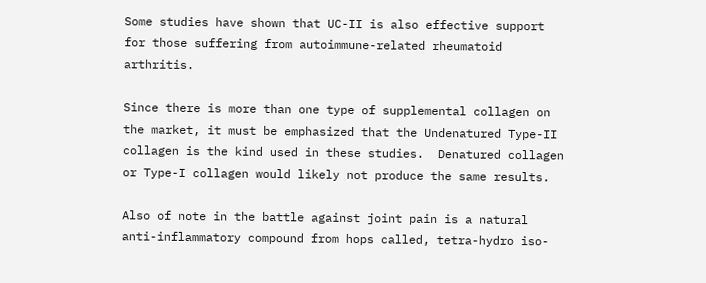Some studies have shown that UC-II is also effective support for those suffering from autoimmune-related rheumatoid arthritis.

Since there is more than one type of supplemental collagen on the market, it must be emphasized that the Undenatured Type-II collagen is the kind used in these studies.  Denatured collagen or Type-I collagen would likely not produce the same results.

Also of note in the battle against joint pain is a natural anti-inflammatory compound from hops called, tetra-hydro iso-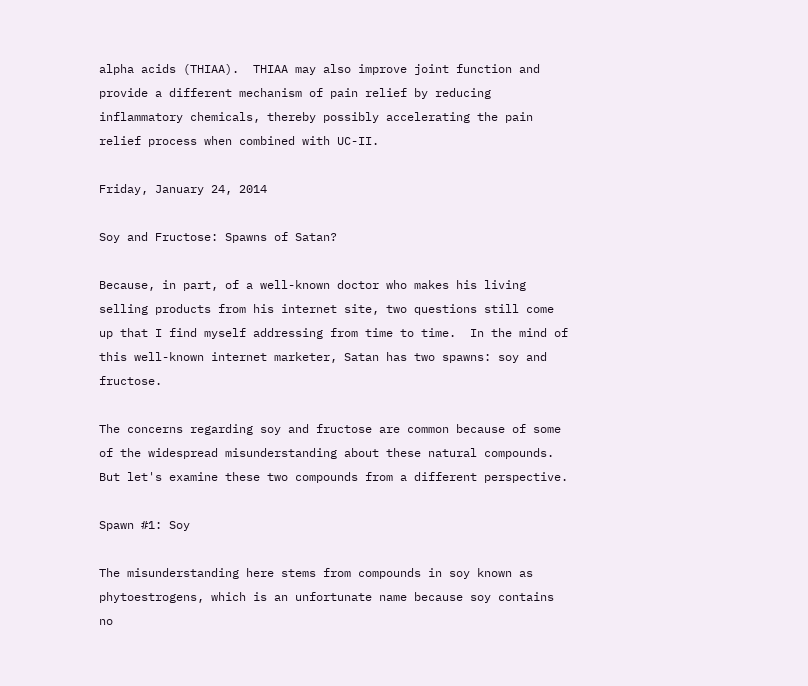alpha acids (THIAA).  THIAA may also improve joint function and provide a different mechanism of pain relief by reducing inflammatory chemicals, thereby possibly accelerating the pain relief process when combined with UC-II.

Friday, January 24, 2014

Soy and Fructose: Spawns of Satan?

Because, in part, of a well-known doctor who makes his living selling products from his internet site, two questions still come up that I find myself addressing from time to time.  In the mind of this well-known internet marketer, Satan has two spawns: soy and fructose.

The concerns regarding soy and fructose are common because of some of the widespread misunderstanding about these natural compounds.  But let's examine these two compounds from a different perspective.

Spawn #1: Soy

The misunderstanding here stems from compounds in soy known as phytoestrogens, which is an unfortunate name because soy contains no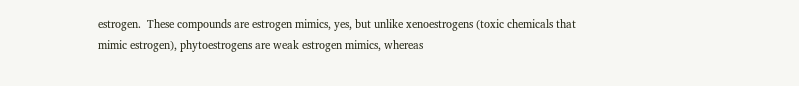estrogen.  These compounds are estrogen mimics, yes, but unlike xenoestrogens (toxic chemicals that mimic estrogen), phytoestrogens are weak estrogen mimics, whereas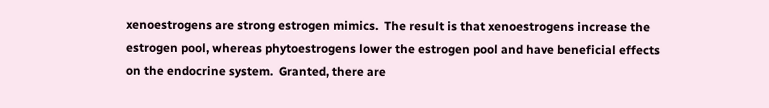xenoestrogens are strong estrogen mimics.  The result is that xenoestrogens increase the estrogen pool, whereas phytoestrogens lower the estrogen pool and have beneficial effects on the endocrine system.  Granted, there are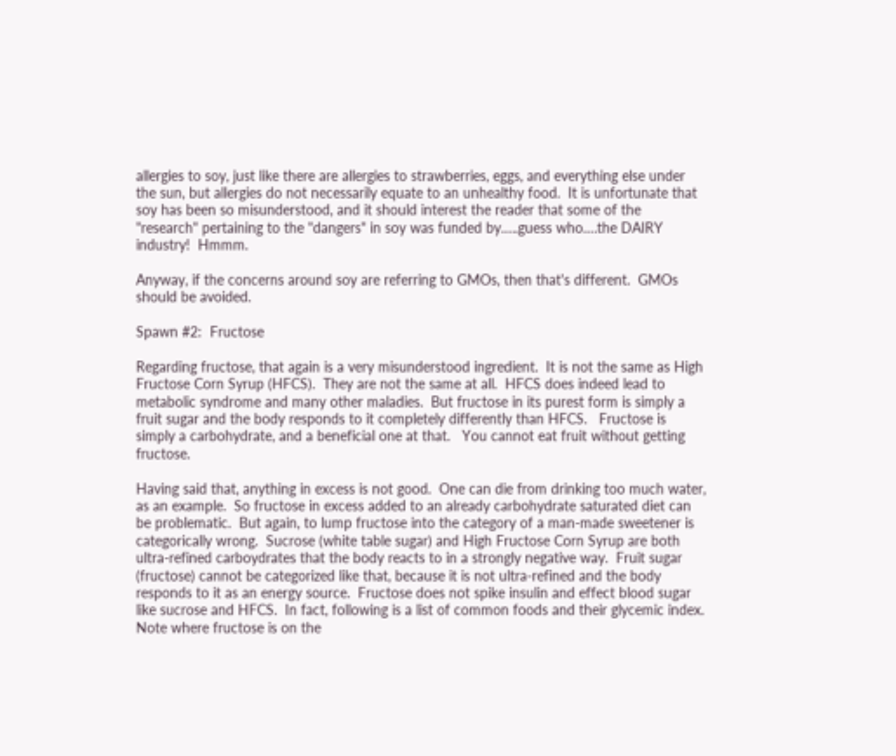allergies to soy, just like there are allergies to strawberries, eggs, and everything else under the sun, but allergies do not necessarily equate to an unhealthy food.  It is unfortunate that soy has been so misunderstood, and it should interest the reader that some of the "research" pertaining to the "dangers" in soy was funded by…..guess who….the DAIRY industry!  Hmmm.

Anyway, if the concerns around soy are referring to GMOs, then that's different.  GMOs should be avoided.

Spawn #2:  Fructose

Regarding fructose, that again is a very misunderstood ingredient.  It is not the same as High Fructose Corn Syrup (HFCS).  They are not the same at all.  HFCS does indeed lead to metabolic syndrome and many other maladies.  But fructose in its purest form is simply a fruit sugar and the body responds to it completely differently than HFCS.   Fructose is simply a carbohydrate, and a beneficial one at that.   You cannot eat fruit without getting fructose.

Having said that, anything in excess is not good.  One can die from drinking too much water, as an example.  So fructose in excess added to an already carbohydrate saturated diet can be problematic.  But again, to lump fructose into the category of a man-made sweetener is categorically wrong.  Sucrose (white table sugar) and High Fructose Corn Syrup are both ultra-refined carboydrates that the body reacts to in a strongly negative way.  Fruit sugar (fructose) cannot be categorized like that, because it is not ultra-refined and the body responds to it as an energy source.  Fructose does not spike insulin and effect blood sugar like sucrose and HFCS.  In fact, following is a list of common foods and their glycemic index.  Note where fructose is on the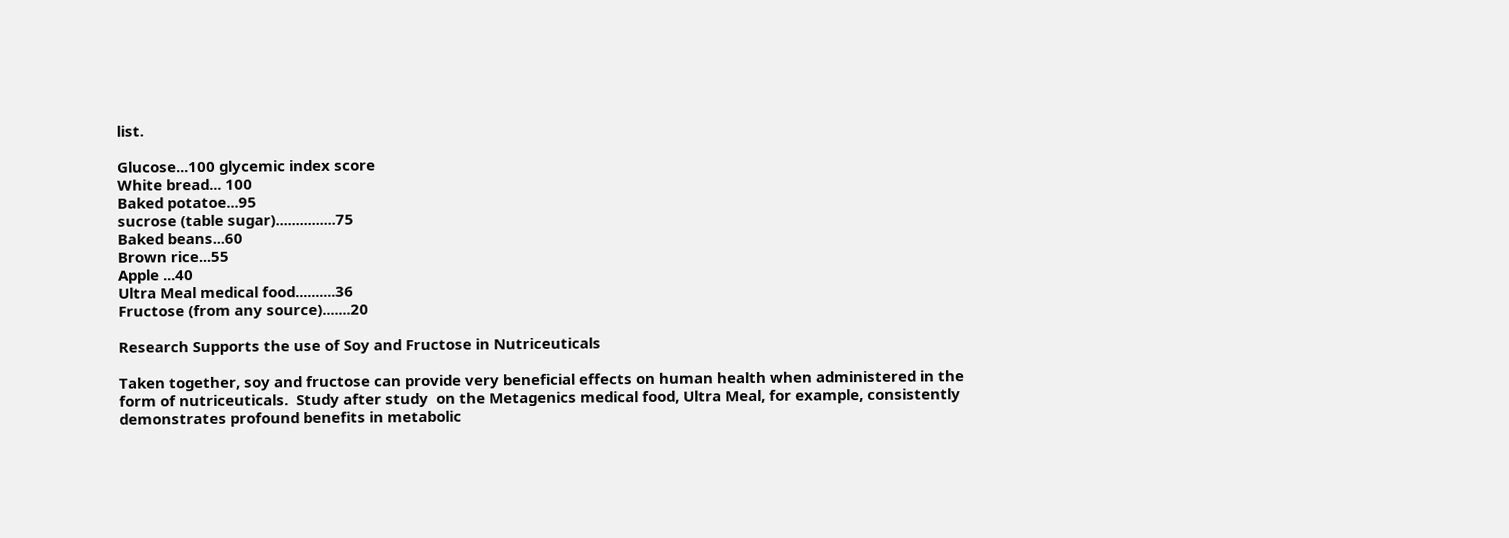list.

Glucose...100 glycemic index score
White bread... 100
Baked potatoe...95
sucrose (table sugar)...............75
Baked beans...60
Brown rice...55
Apple ...40
Ultra Meal medical food..........36
Fructose (from any source).......20

Research Supports the use of Soy and Fructose in Nutriceuticals

Taken together, soy and fructose can provide very beneficial effects on human health when administered in the form of nutriceuticals.  Study after study  on the Metagenics medical food, Ultra Meal, for example, consistently demonstrates profound benefits in metabolic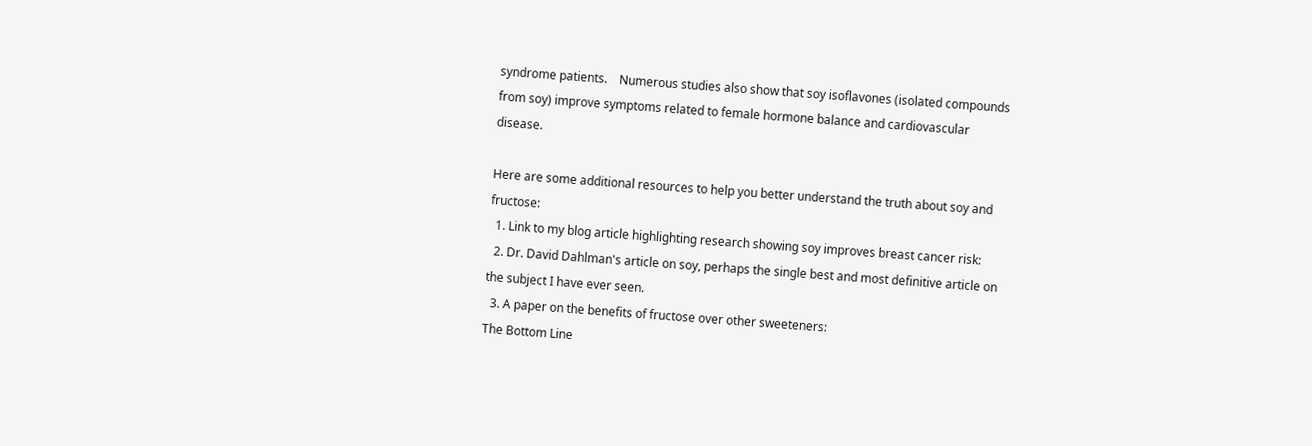syndrome patients.    Numerous studies also show that soy isoflavones (isolated compounds from soy) improve symptoms related to female hormone balance and cardiovascular disease.

Here are some additional resources to help you better understand the truth about soy and fructose:
  1. Link to my blog article highlighting research showing soy improves breast cancer risk:
  2. Dr. David Dahlman's article on soy, perhaps the single best and most definitive article on the subject I have ever seen.
  3. A paper on the benefits of fructose over other sweeteners:
The Bottom Line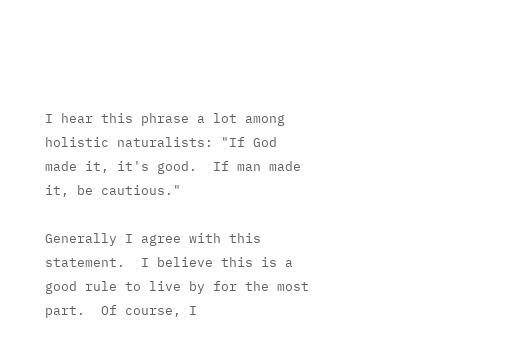I hear this phrase a lot among holistic naturalists: "If God made it, it's good.  If man made it, be cautious."

Generally I agree with this statement.  I believe this is a good rule to live by for the most part.  Of course, I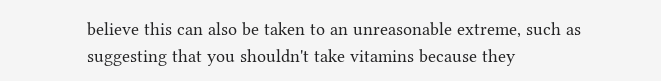believe this can also be taken to an unreasonable extreme, such as suggesting that you shouldn't take vitamins because they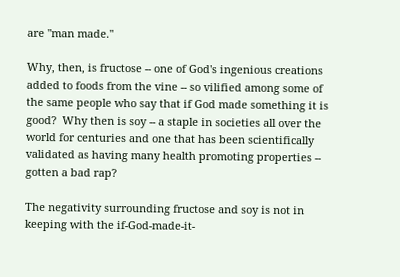are "man made."

Why, then, is fructose -- one of God's ingenious creations added to foods from the vine -- so vilified among some of the same people who say that if God made something it is good?  Why then is soy -- a staple in societies all over the world for centuries and one that has been scientifically validated as having many health promoting properties -- gotten a bad rap?

The negativity surrounding fructose and soy is not in keeping with the if-God-made-it-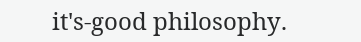it's-good philosophy.